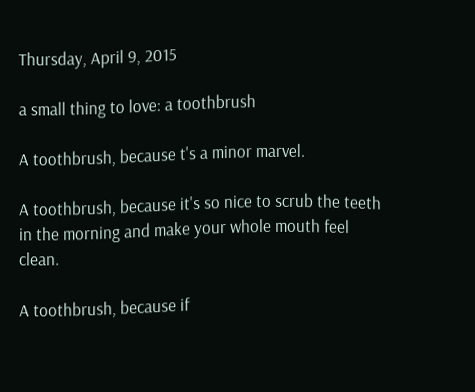Thursday, April 9, 2015

a small thing to love: a toothbrush

A toothbrush, because t's a minor marvel.

A toothbrush, because it's so nice to scrub the teeth in the morning and make your whole mouth feel clean.

A toothbrush, because if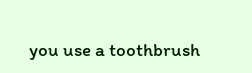you use a toothbrush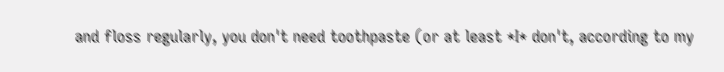and floss regularly, you don't need toothpaste (or at least *I* don't, according to my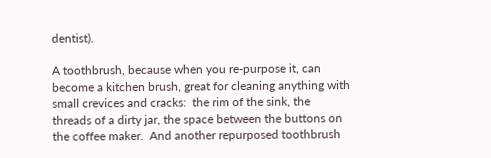dentist).

A toothbrush, because when you re-purpose it, can become a kitchen brush, great for cleaning anything with small crevices and cracks:  the rim of the sink, the threads of a dirty jar, the space between the buttons on the coffee maker.  And another repurposed toothbrush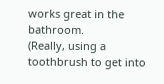works great in the bathroom.
(Really, using a toothbrush to get into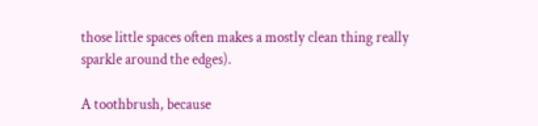those little spaces often makes a mostly clean thing really sparkle around the edges).

A toothbrush, because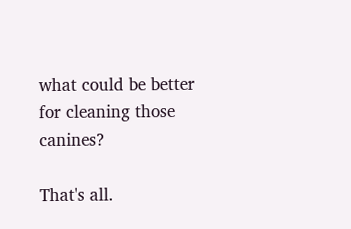what could be better for cleaning those canines?

That's all.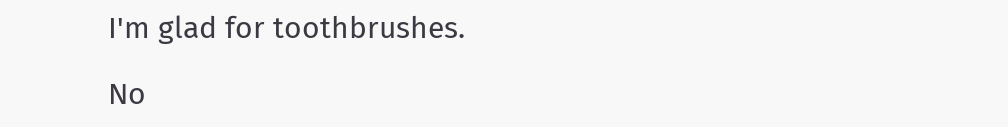I'm glad for toothbrushes.

No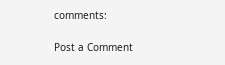comments:

Post a Comment